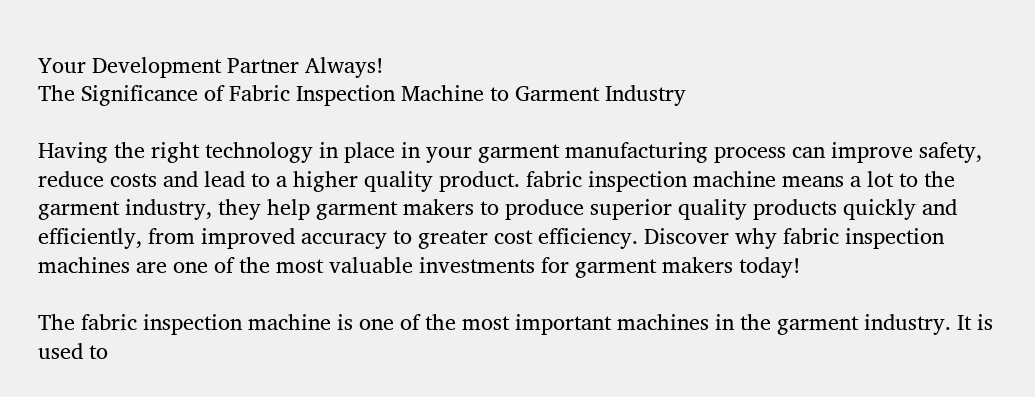Your Development Partner Always!
The Significance of Fabric Inspection Machine to Garment Industry

Having the right technology in place in your garment manufacturing process can improve safety, reduce costs and lead to a higher quality product. fabric inspection machine means a lot to the garment industry, they help garment makers to produce superior quality products quickly and efficiently, from improved accuracy to greater cost efficiency. Discover why fabric inspection machines are one of the most valuable investments for garment makers today!

The fabric inspection machine is one of the most important machines in the garment industry. It is used to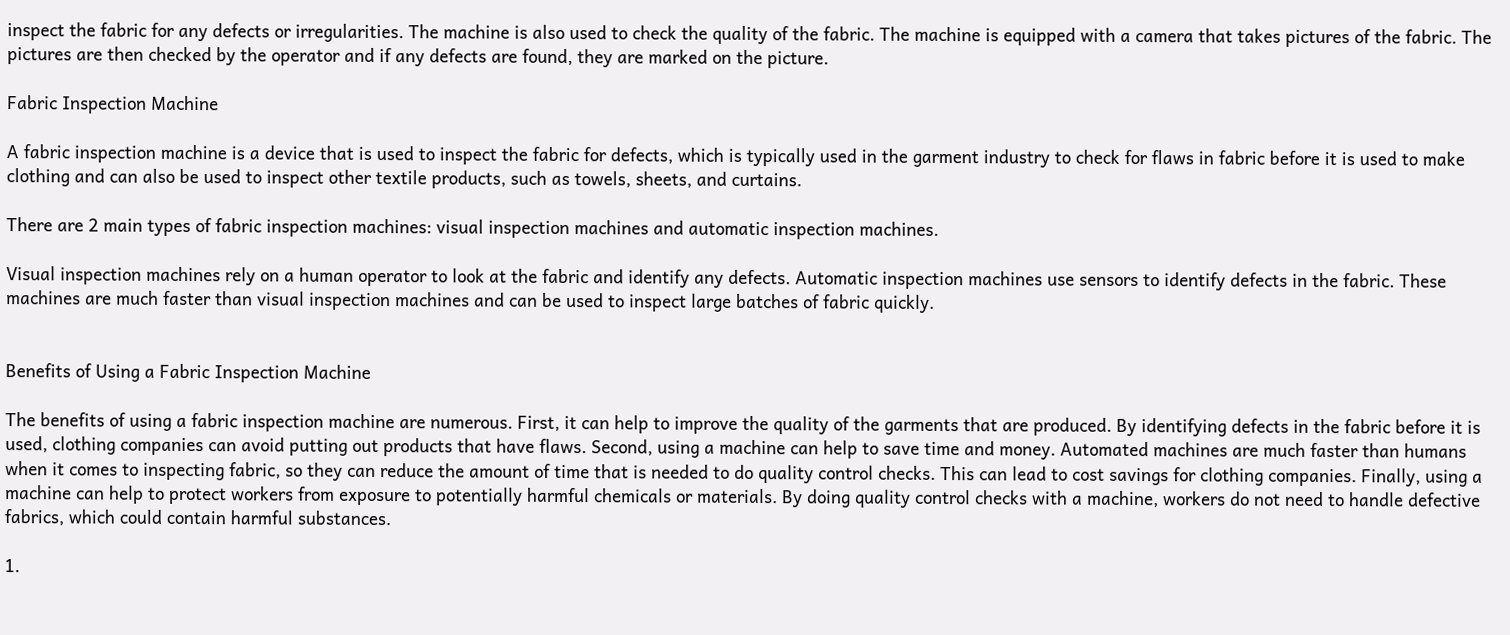inspect the fabric for any defects or irregularities. The machine is also used to check the quality of the fabric. The machine is equipped with a camera that takes pictures of the fabric. The pictures are then checked by the operator and if any defects are found, they are marked on the picture.

Fabric Inspection Machine

A fabric inspection machine is a device that is used to inspect the fabric for defects, which is typically used in the garment industry to check for flaws in fabric before it is used to make clothing and can also be used to inspect other textile products, such as towels, sheets, and curtains.

There are 2 main types of fabric inspection machines: visual inspection machines and automatic inspection machines.

Visual inspection machines rely on a human operator to look at the fabric and identify any defects. Automatic inspection machines use sensors to identify defects in the fabric. These machines are much faster than visual inspection machines and can be used to inspect large batches of fabric quickly.


Benefits of Using a Fabric Inspection Machine

The benefits of using a fabric inspection machine are numerous. First, it can help to improve the quality of the garments that are produced. By identifying defects in the fabric before it is used, clothing companies can avoid putting out products that have flaws. Second, using a machine can help to save time and money. Automated machines are much faster than humans when it comes to inspecting fabric, so they can reduce the amount of time that is needed to do quality control checks. This can lead to cost savings for clothing companies. Finally, using a machine can help to protect workers from exposure to potentially harmful chemicals or materials. By doing quality control checks with a machine, workers do not need to handle defective fabrics, which could contain harmful substances.

1.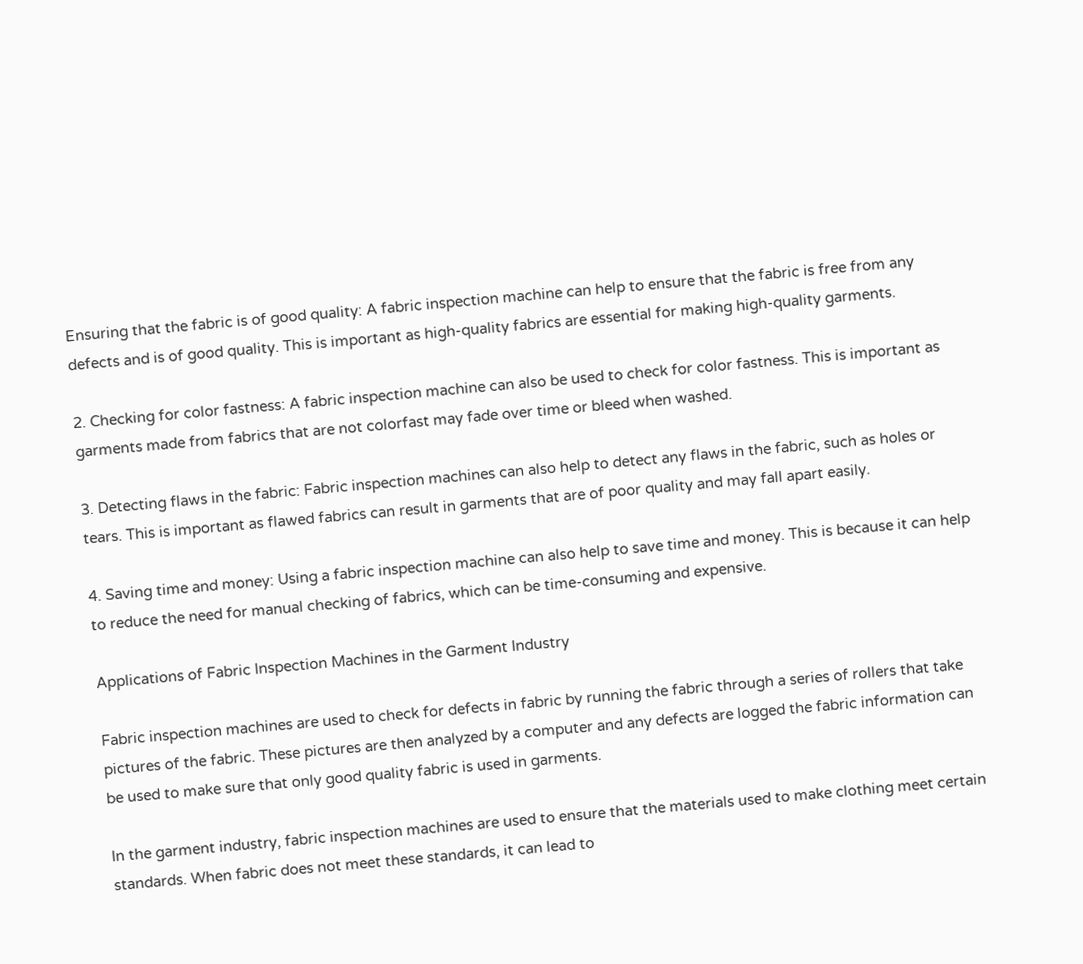Ensuring that the fabric is of good quality: A fabric inspection machine can help to ensure that the fabric is free from any defects and is of good quality. This is important as high-quality fabrics are essential for making high-quality garments.

2. Checking for color fastness: A fabric inspection machine can also be used to check for color fastness. This is important as garments made from fabrics that are not colorfast may fade over time or bleed when washed.

3. Detecting flaws in the fabric: Fabric inspection machines can also help to detect any flaws in the fabric, such as holes or tears. This is important as flawed fabrics can result in garments that are of poor quality and may fall apart easily.

4. Saving time and money: Using a fabric inspection machine can also help to save time and money. This is because it can help to reduce the need for manual checking of fabrics, which can be time-consuming and expensive.

Applications of Fabric Inspection Machines in the Garment Industry

Fabric inspection machines are used to check for defects in fabric by running the fabric through a series of rollers that take pictures of the fabric. These pictures are then analyzed by a computer and any defects are logged the fabric information can be used to make sure that only good quality fabric is used in garments.

In the garment industry, fabric inspection machines are used to ensure that the materials used to make clothing meet certain standards. When fabric does not meet these standards, it can lead to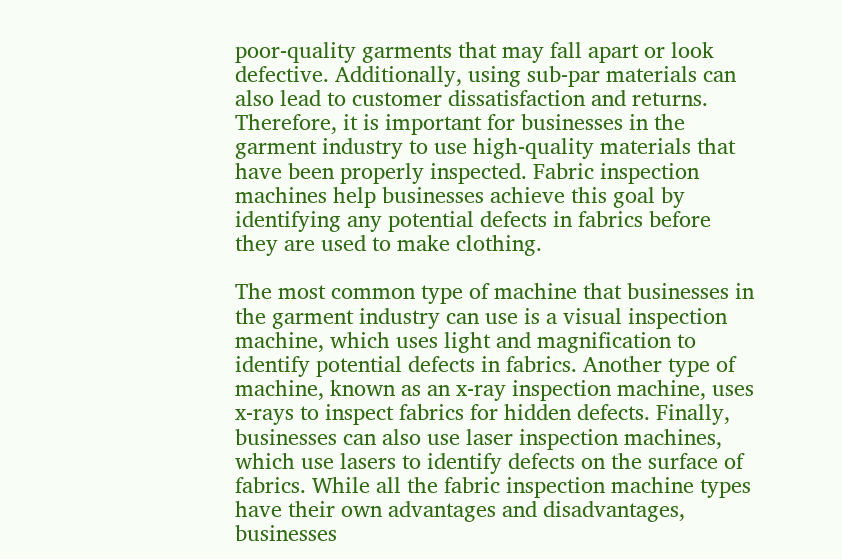poor-quality garments that may fall apart or look defective. Additionally, using sub-par materials can also lead to customer dissatisfaction and returns. Therefore, it is important for businesses in the garment industry to use high-quality materials that have been properly inspected. Fabric inspection machines help businesses achieve this goal by identifying any potential defects in fabrics before they are used to make clothing.

The most common type of machine that businesses in the garment industry can use is a visual inspection machine, which uses light and magnification to identify potential defects in fabrics. Another type of machine, known as an x-ray inspection machine, uses x-rays to inspect fabrics for hidden defects. Finally, businesses can also use laser inspection machines, which use lasers to identify defects on the surface of fabrics. While all the fabric inspection machine types have their own advantages and disadvantages, businesses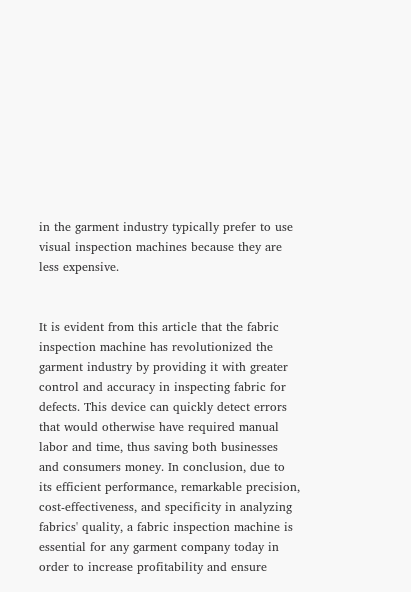in the garment industry typically prefer to use visual inspection machines because they are less expensive.


It is evident from this article that the fabric inspection machine has revolutionized the garment industry by providing it with greater control and accuracy in inspecting fabric for defects. This device can quickly detect errors that would otherwise have required manual labor and time, thus saving both businesses and consumers money. In conclusion, due to its efficient performance, remarkable precision, cost-effectiveness, and specificity in analyzing fabrics' quality, a fabric inspection machine is essential for any garment company today in order to increase profitability and ensure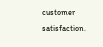customer satisfaction.